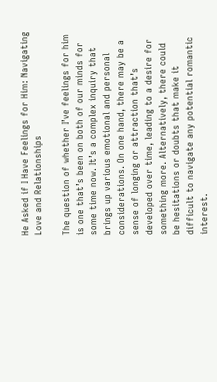He Asked if I Have Feelings for Him: Navigating Love and Relationships

The question of whether I’ve feelings for him is one that’s been on both of our minds for some time now. It’s a complex inquiry that brings up various emotional and personal considerations. On one hand, there may be a sense of longing or attraction that’s developed over time, leading to a desire for something more. Alternatively, there could be hesitations or doubts that make it difficult to navigate any potential romantic interest.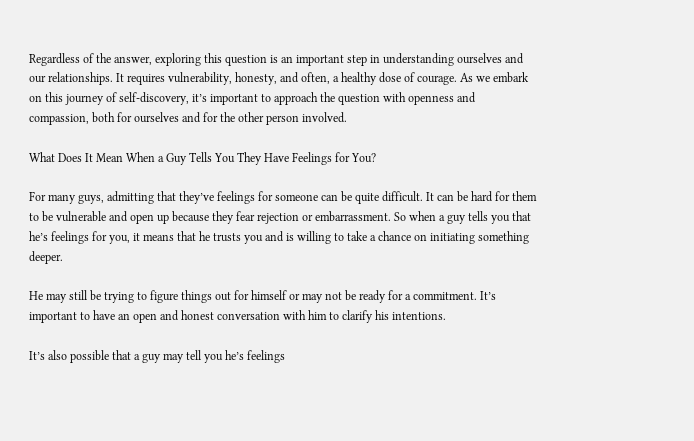Regardless of the answer, exploring this question is an important step in understanding ourselves and our relationships. It requires vulnerability, honesty, and often, a healthy dose of courage. As we embark on this journey of self-discovery, it’s important to approach the question with openness and compassion, both for ourselves and for the other person involved.

What Does It Mean When a Guy Tells You They Have Feelings for You?

For many guys, admitting that they’ve feelings for someone can be quite difficult. It can be hard for them to be vulnerable and open up because they fear rejection or embarrassment. So when a guy tells you that he’s feelings for you, it means that he trusts you and is willing to take a chance on initiating something deeper.

He may still be trying to figure things out for himself or may not be ready for a commitment. It’s important to have an open and honest conversation with him to clarify his intentions.

It’s also possible that a guy may tell you he’s feelings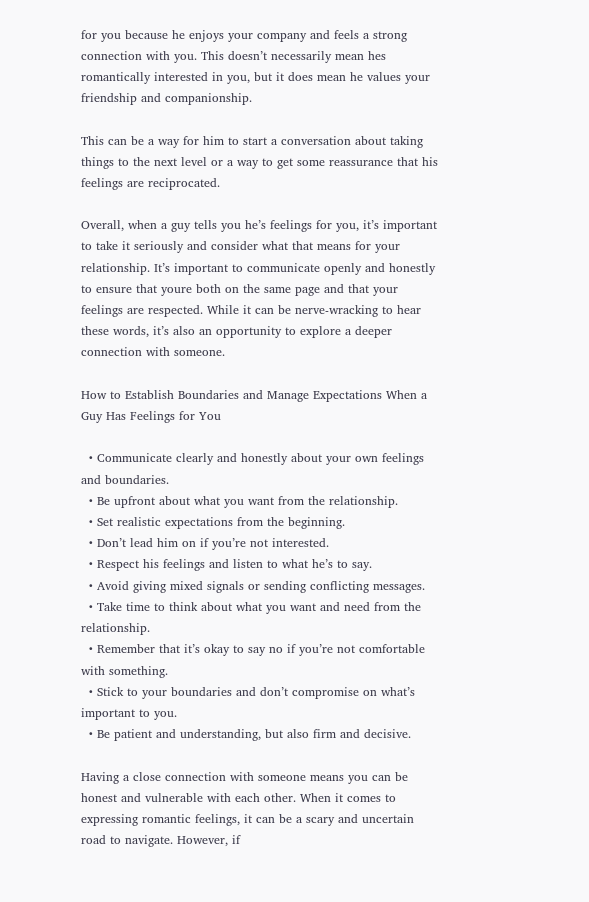for you because he enjoys your company and feels a strong connection with you. This doesn’t necessarily mean hes romantically interested in you, but it does mean he values your friendship and companionship.

This can be a way for him to start a conversation about taking things to the next level or a way to get some reassurance that his feelings are reciprocated.

Overall, when a guy tells you he’s feelings for you, it’s important to take it seriously and consider what that means for your relationship. It’s important to communicate openly and honestly to ensure that youre both on the same page and that your feelings are respected. While it can be nerve-wracking to hear these words, it’s also an opportunity to explore a deeper connection with someone.

How to Establish Boundaries and Manage Expectations When a Guy Has Feelings for You

  • Communicate clearly and honestly about your own feelings and boundaries.
  • Be upfront about what you want from the relationship.
  • Set realistic expectations from the beginning.
  • Don’t lead him on if you’re not interested.
  • Respect his feelings and listen to what he’s to say.
  • Avoid giving mixed signals or sending conflicting messages.
  • Take time to think about what you want and need from the relationship.
  • Remember that it’s okay to say no if you’re not comfortable with something.
  • Stick to your boundaries and don’t compromise on what’s important to you.
  • Be patient and understanding, but also firm and decisive.

Having a close connection with someone means you can be honest and vulnerable with each other. When it comes to expressing romantic feelings, it can be a scary and uncertain road to navigate. However, if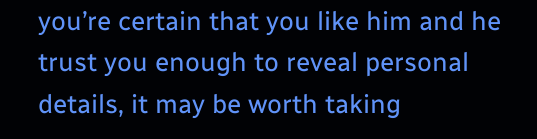you’re certain that you like him and he trust you enough to reveal personal details, it may be worth taking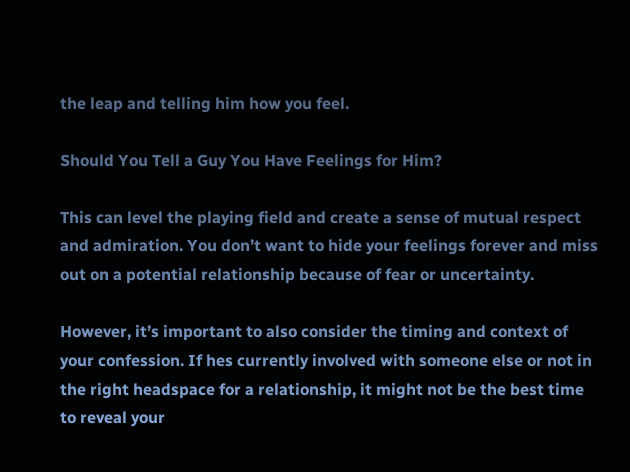the leap and telling him how you feel.

Should You Tell a Guy You Have Feelings for Him?

This can level the playing field and create a sense of mutual respect and admiration. You don’t want to hide your feelings forever and miss out on a potential relationship because of fear or uncertainty.

However, it’s important to also consider the timing and context of your confession. If hes currently involved with someone else or not in the right headspace for a relationship, it might not be the best time to reveal your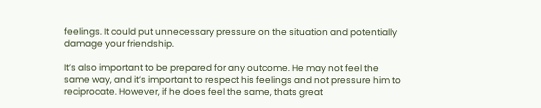feelings. It could put unnecessary pressure on the situation and potentially damage your friendship.

It’s also important to be prepared for any outcome. He may not feel the same way, and it’s important to respect his feelings and not pressure him to reciprocate. However, if he does feel the same, thats great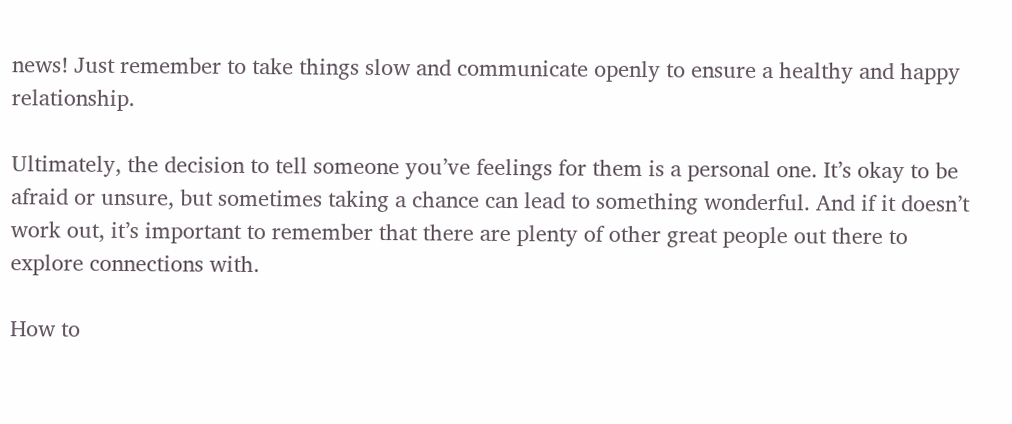news! Just remember to take things slow and communicate openly to ensure a healthy and happy relationship.

Ultimately, the decision to tell someone you’ve feelings for them is a personal one. It’s okay to be afraid or unsure, but sometimes taking a chance can lead to something wonderful. And if it doesn’t work out, it’s important to remember that there are plenty of other great people out there to explore connections with.

How to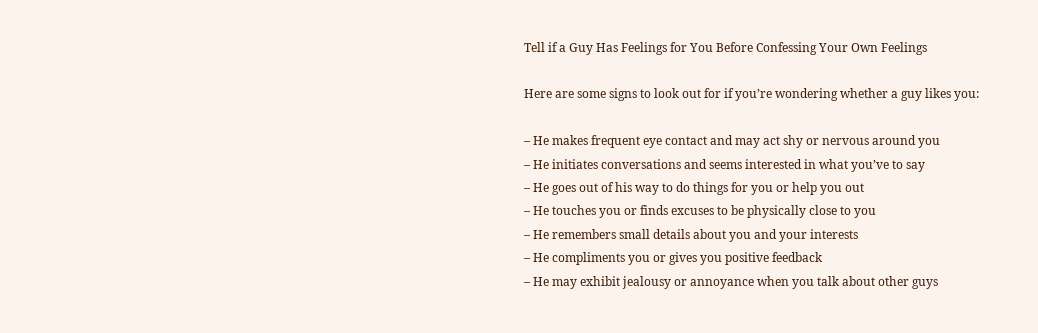Tell if a Guy Has Feelings for You Before Confessing Your Own Feelings

Here are some signs to look out for if you’re wondering whether a guy likes you:

– He makes frequent eye contact and may act shy or nervous around you
– He initiates conversations and seems interested in what you’ve to say
– He goes out of his way to do things for you or help you out
– He touches you or finds excuses to be physically close to you
– He remembers small details about you and your interests
– He compliments you or gives you positive feedback
– He may exhibit jealousy or annoyance when you talk about other guys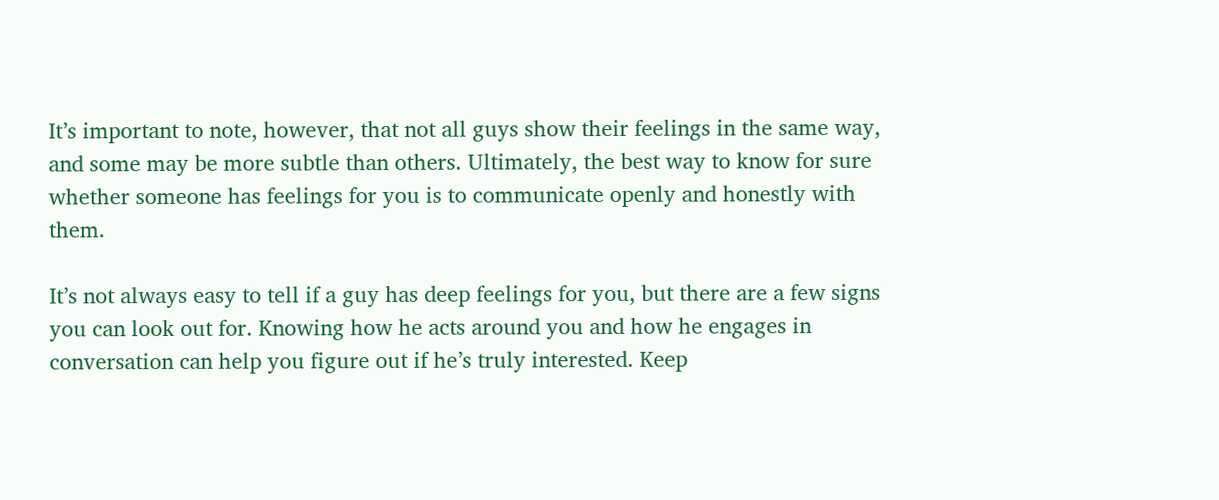It’s important to note, however, that not all guys show their feelings in the same way, and some may be more subtle than others. Ultimately, the best way to know for sure whether someone has feelings for you is to communicate openly and honestly with them.

It’s not always easy to tell if a guy has deep feelings for you, but there are a few signs you can look out for. Knowing how he acts around you and how he engages in conversation can help you figure out if he’s truly interested. Keep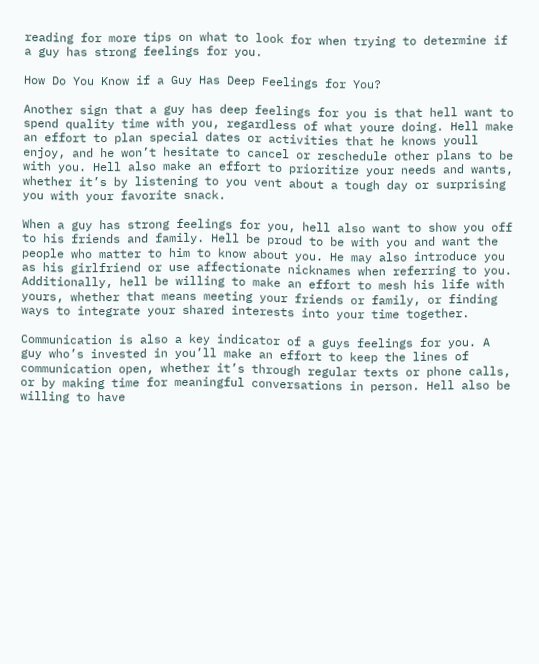reading for more tips on what to look for when trying to determine if a guy has strong feelings for you.

How Do You Know if a Guy Has Deep Feelings for You?

Another sign that a guy has deep feelings for you is that hell want to spend quality time with you, regardless of what youre doing. Hell make an effort to plan special dates or activities that he knows youll enjoy, and he won’t hesitate to cancel or reschedule other plans to be with you. Hell also make an effort to prioritize your needs and wants, whether it’s by listening to you vent about a tough day or surprising you with your favorite snack.

When a guy has strong feelings for you, hell also want to show you off to his friends and family. Hell be proud to be with you and want the people who matter to him to know about you. He may also introduce you as his girlfriend or use affectionate nicknames when referring to you. Additionally, hell be willing to make an effort to mesh his life with yours, whether that means meeting your friends or family, or finding ways to integrate your shared interests into your time together.

Communication is also a key indicator of a guys feelings for you. A guy who’s invested in you’ll make an effort to keep the lines of communication open, whether it’s through regular texts or phone calls, or by making time for meaningful conversations in person. Hell also be willing to have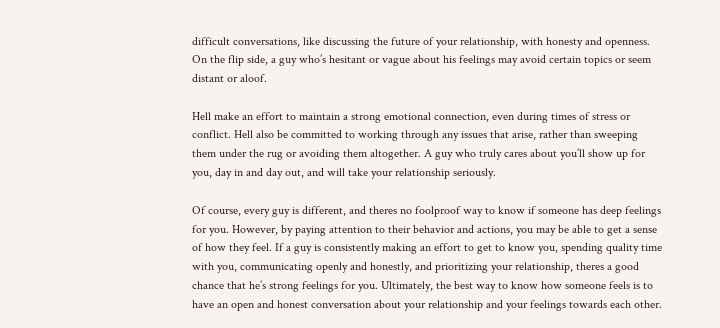difficult conversations, like discussing the future of your relationship, with honesty and openness. On the flip side, a guy who’s hesitant or vague about his feelings may avoid certain topics or seem distant or aloof.

Hell make an effort to maintain a strong emotional connection, even during times of stress or conflict. Hell also be committed to working through any issues that arise, rather than sweeping them under the rug or avoiding them altogether. A guy who truly cares about you’ll show up for you, day in and day out, and will take your relationship seriously.

Of course, every guy is different, and theres no foolproof way to know if someone has deep feelings for you. However, by paying attention to their behavior and actions, you may be able to get a sense of how they feel. If a guy is consistently making an effort to get to know you, spending quality time with you, communicating openly and honestly, and prioritizing your relationship, theres a good chance that he’s strong feelings for you. Ultimately, the best way to know how someone feels is to have an open and honest conversation about your relationship and your feelings towards each other.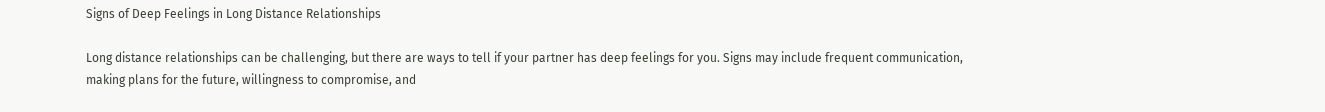Signs of Deep Feelings in Long Distance Relationships

Long distance relationships can be challenging, but there are ways to tell if your partner has deep feelings for you. Signs may include frequent communication, making plans for the future, willingness to compromise, and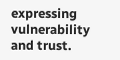expressing vulnerability and trust.